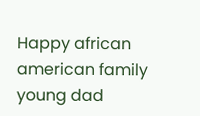Happy african american family young dad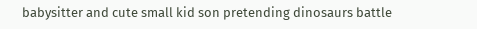babysitter and cute small kid son pretending dinosaurs battle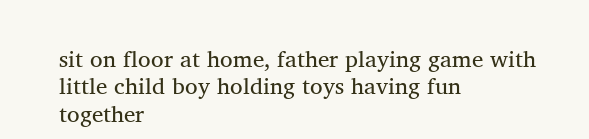sit on floor at home, father playing game with little child boy holding toys having fun together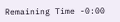Remaining Time -0:00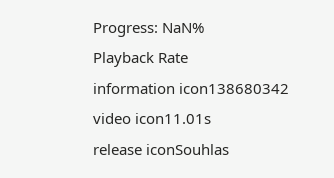Progress: NaN%
Playback Rate
information icon138680342
video icon11.01s
release iconSouhlas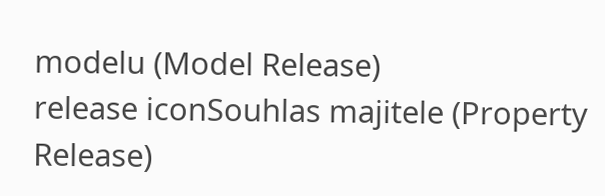modelu (Model Release)
release iconSouhlas majitele (Property Release)